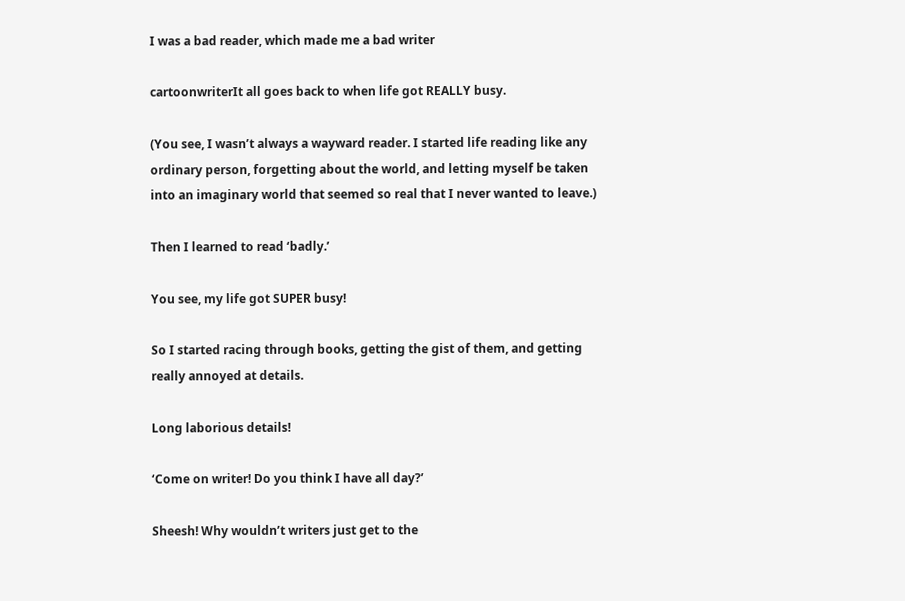I was a bad reader, which made me a bad writer

cartoonwriterIt all goes back to when life got REALLY busy.

(You see, I wasn’t always a wayward reader. I started life reading like any ordinary person, forgetting about the world, and letting myself be taken into an imaginary world that seemed so real that I never wanted to leave.)

Then I learned to read ‘badly.’

You see, my life got SUPER busy!

So I started racing through books, getting the gist of them, and getting really annoyed at details.

Long laborious details!

‘Come on writer! Do you think I have all day?’

Sheesh! Why wouldn’t writers just get to the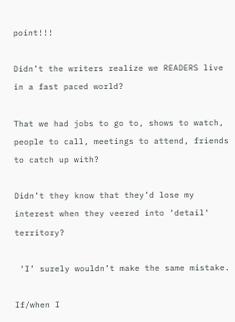point!!!

Didn’t the writers realize we READERS live in a fast paced world?

That we had jobs to go to, shows to watch, people to call, meetings to attend, friends to catch up with?

Didn’t they know that they’d lose my interest when they veered into ‘detail‘ territory?

 ‘I’ surely wouldn’t make the same mistake.

If/when I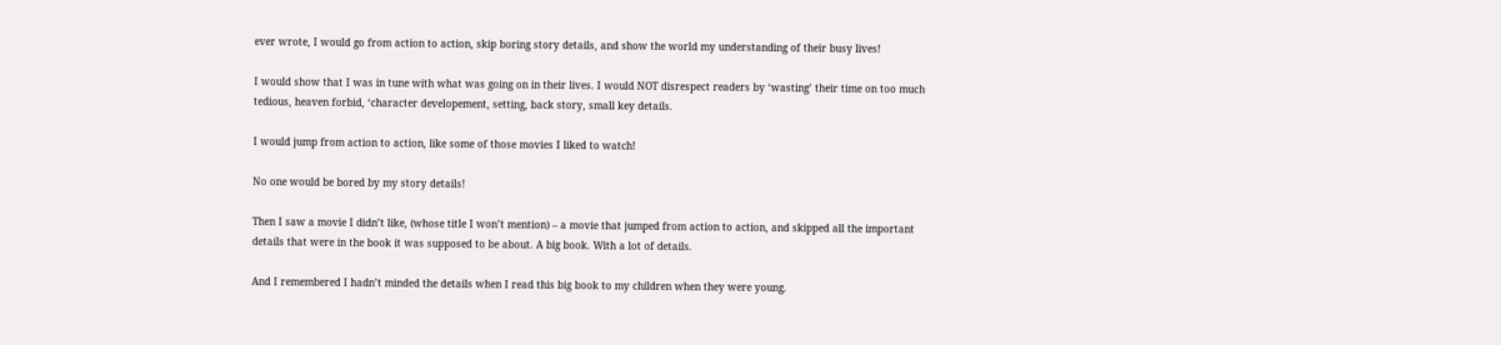ever wrote, I would go from action to action, skip boring story details, and show the world my understanding of their busy lives!

I would show that I was in tune with what was going on in their lives. I would NOT disrespect readers by ‘wasting’ their time on too much tedious, heaven forbid, ‘character developement, setting, back story, small key details.

I would jump from action to action, like some of those movies I liked to watch!

No one would be bored by my story details!

Then I saw a movie I didn’t like, (whose title I won’t mention) – a movie that jumped from action to action, and skipped all the important details that were in the book it was supposed to be about. A big book. With a lot of details.

And I remembered I hadn’t minded the details when I read this big book to my children when they were young.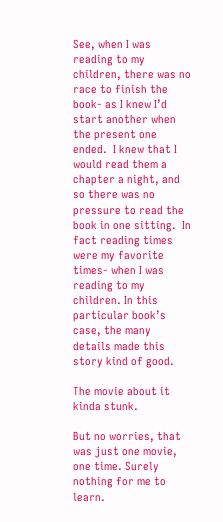See, when I was reading to my children, there was no race to finish the book- as I knew I’d start another when the present one ended.  I knew that I would read them a chapter a night, and so there was no pressure to read the book in one sitting.  In fact reading times were my favorite times- when I was reading to my children. In this particular book’s case, the many details made this story kind of good.

The movie about it  kinda stunk.

But no worries, that was just one movie, one time. Surely nothing for me to learn.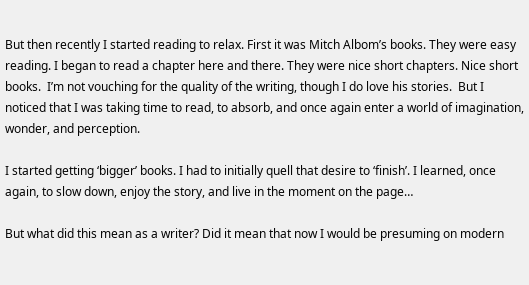But then recently I started reading to relax. First it was Mitch Albom’s books. They were easy reading. I began to read a chapter here and there. They were nice short chapters. Nice short books.  I’m not vouching for the quality of the writing, though I do love his stories.  But I noticed that I was taking time to read, to absorb, and once again enter a world of imagination, wonder, and perception.

I started getting ‘bigger’ books. I had to initially quell that desire to ‘finish’. I learned, once again, to slow down, enjoy the story, and live in the moment on the page…

But what did this mean as a writer? Did it mean that now I would be presuming on modern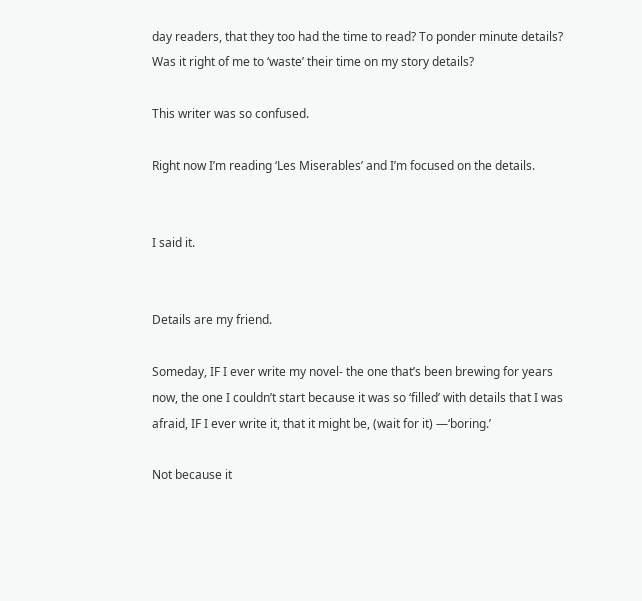day readers, that they too had the time to read? To ponder minute details? Was it right of me to ‘waste’ their time on my story details?

This writer was so confused.

Right now I’m reading ‘Les Miserables’ and I’m focused on the details.


I said it.


Details are my friend.

Someday, IF I ever write my novel- the one that’s been brewing for years now, the one I couldn’t start because it was so ‘filled’ with details that I was afraid, IF I ever write it, that it might be, (wait for it) —‘boring.’

Not because it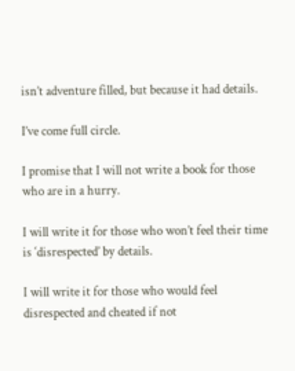isn’t adventure filled, but because it had details.

I’ve come full circle.

I promise that I will not write a book for those who are in a hurry.

I will write it for those who won’t feel their time is ‘disrespected’ by details.

I will write it for those who would feel disrespected and cheated if not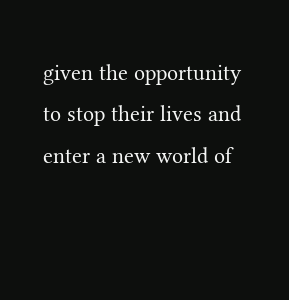given the opportunity to stop their lives and enter a new world of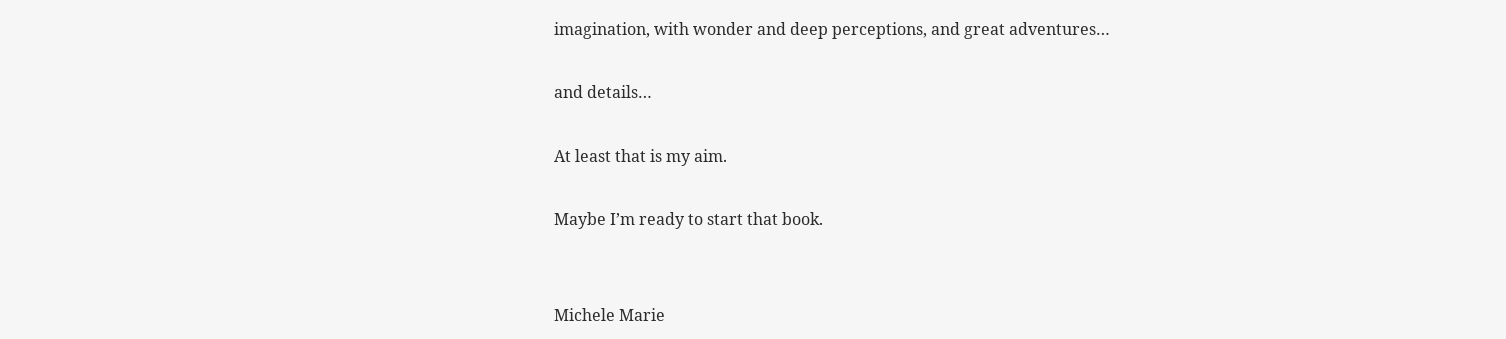imagination, with wonder and deep perceptions, and great adventures…

and details…

At least that is my aim.

Maybe I’m ready to start that book.


Michele Marie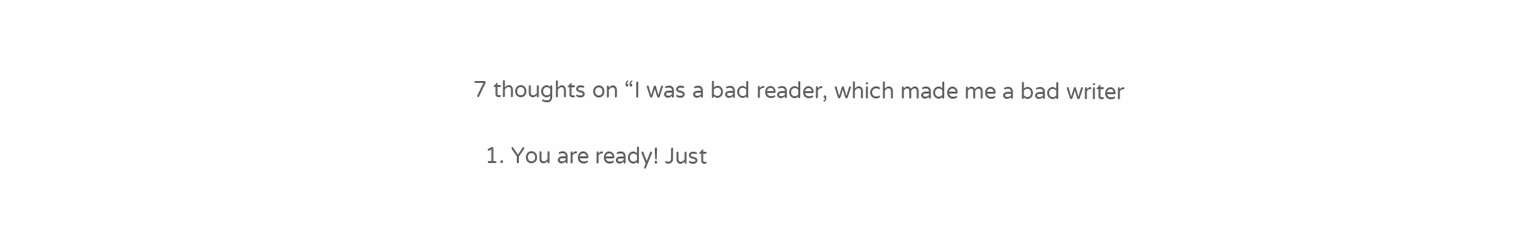7 thoughts on “I was a bad reader, which made me a bad writer

  1. You are ready! Just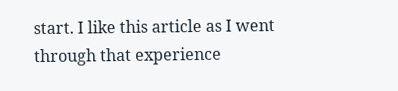start. I like this article as I went through that experience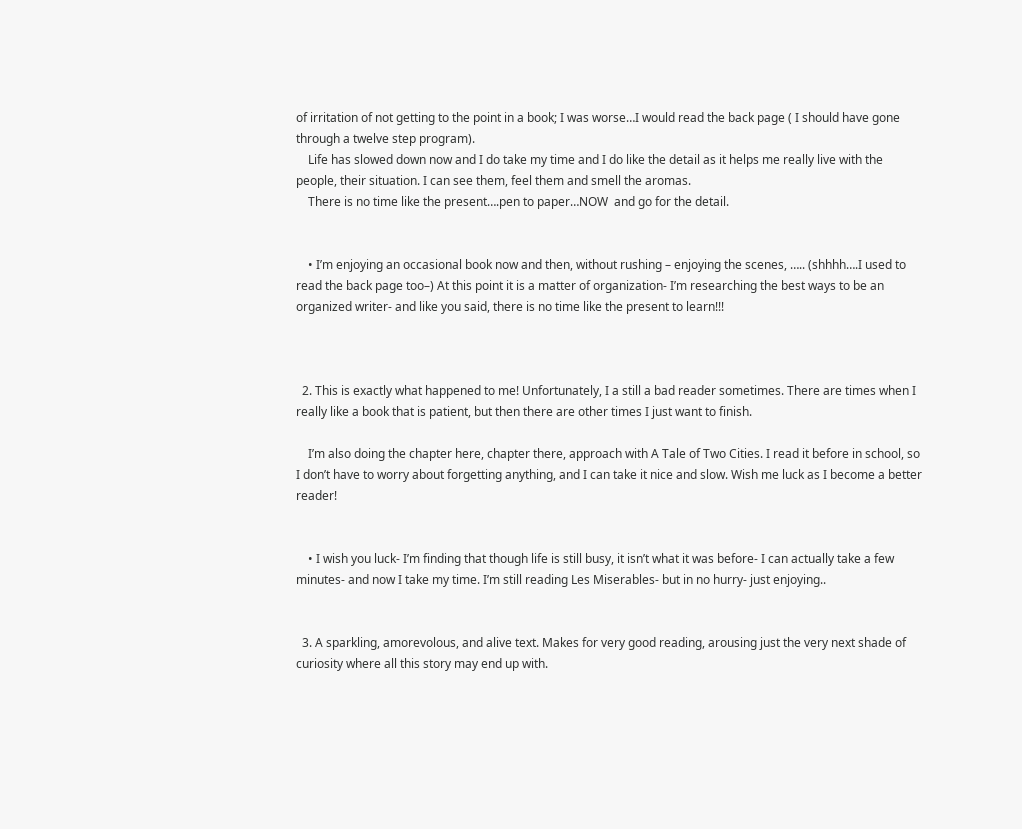of irritation of not getting to the point in a book; I was worse…I would read the back page ( I should have gone through a twelve step program).
    Life has slowed down now and I do take my time and I do like the detail as it helps me really live with the people, their situation. I can see them, feel them and smell the aromas.
    There is no time like the present….pen to paper…NOW  and go for the detail.


    • I’m enjoying an occasional book now and then, without rushing – enjoying the scenes, ….. (shhhh….I used to read the back page too–) At this point it is a matter of organization- I’m researching the best ways to be an organized writer- and like you said, there is no time like the present to learn!!!



  2. This is exactly what happened to me! Unfortunately, I a still a bad reader sometimes. There are times when I really like a book that is patient, but then there are other times I just want to finish.

    I’m also doing the chapter here, chapter there, approach with A Tale of Two Cities. I read it before in school, so I don’t have to worry about forgetting anything, and I can take it nice and slow. Wish me luck as I become a better reader!


    • I wish you luck- I’m finding that though life is still busy, it isn’t what it was before- I can actually take a few minutes- and now I take my time. I’m still reading Les Miserables- but in no hurry- just enjoying..


  3. A sparkling, amorevolous, and alive text. Makes for very good reading, arousing just the very next shade of curiosity where all this story may end up with.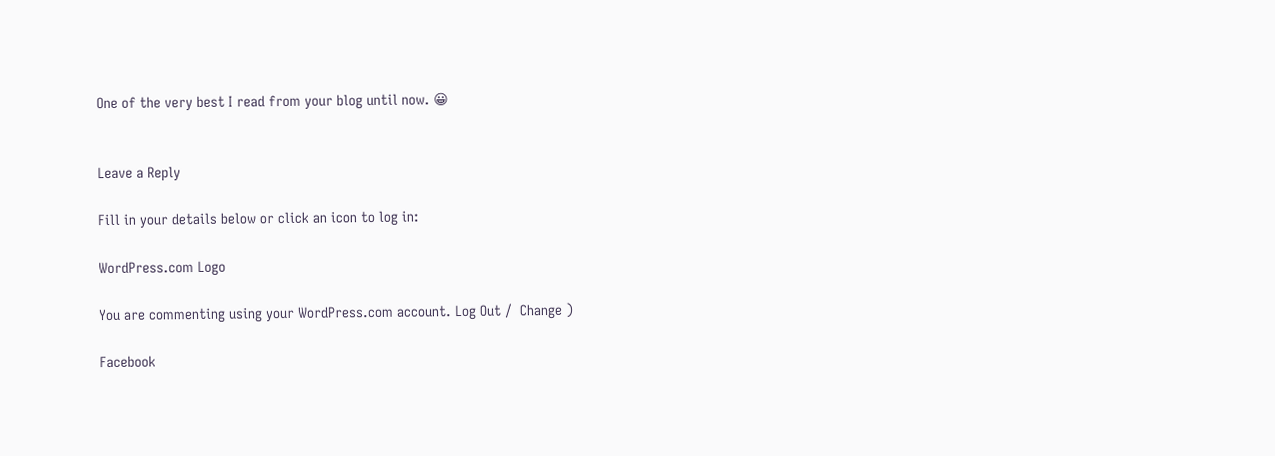One of the very best I read from your blog until now. 😀


Leave a Reply

Fill in your details below or click an icon to log in:

WordPress.com Logo

You are commenting using your WordPress.com account. Log Out /  Change )

Facebook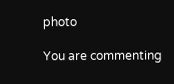photo

You are commenting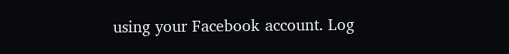using your Facebook account. Log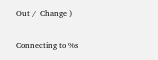Out /  Change )

Connecting to %s